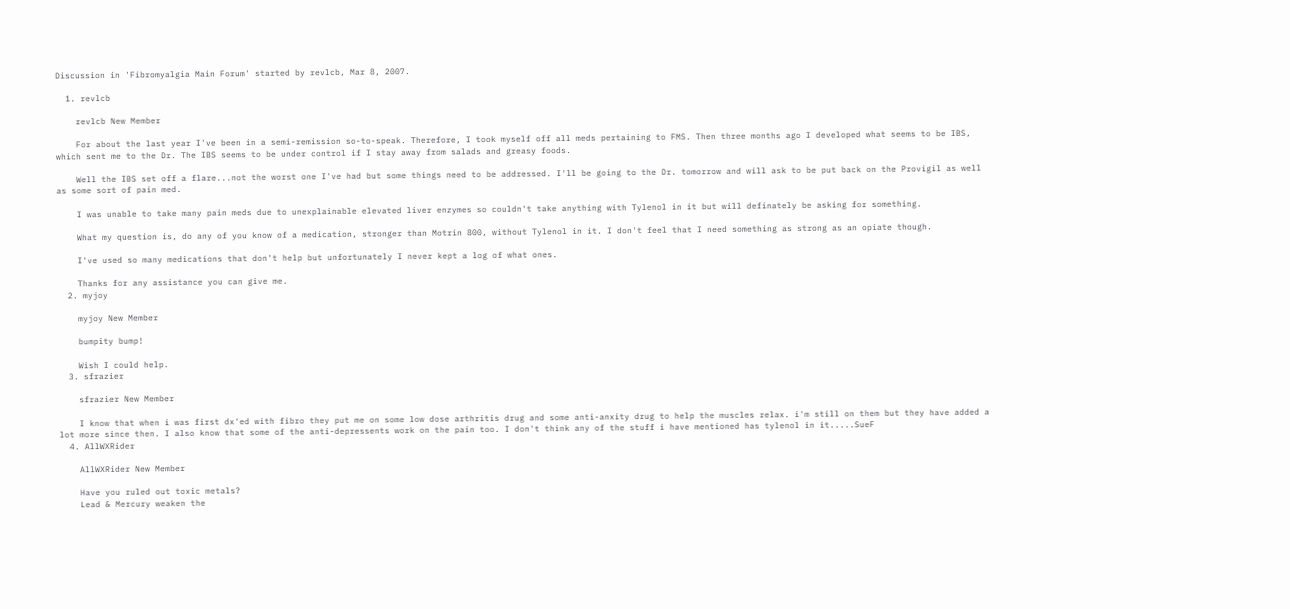Discussion in 'Fibromyalgia Main Forum' started by revlcb, Mar 8, 2007.

  1. revlcb

    revlcb New Member

    For about the last year I've been in a semi-remission so-to-speak. Therefore, I took myself off all meds pertaining to FMS. Then three months ago I developed what seems to be IBS, which sent me to the Dr. The IBS seems to be under control if I stay away from salads and greasy foods.

    Well the IBS set off a flare...not the worst one I've had but some things need to be addressed. I'll be going to the Dr. tomorrow and will ask to be put back on the Provigil as well as some sort of pain med.

    I was unable to take many pain meds due to unexplainable elevated liver enzymes so couldn't take anything with Tylenol in it but will definately be asking for something.

    What my question is, do any of you know of a medication, stronger than Motrin 800, without Tylenol in it. I don't feel that I need something as strong as an opiate though.

    I've used so many medications that don't help but unfortunately I never kept a log of what ones.

    Thanks for any assistance you can give me.
  2. myjoy

    myjoy New Member

    bumpity bump!

    Wish I could help.
  3. sfrazier

    sfrazier New Member

    I know that when i was first dx'ed with fibro they put me on some low dose arthritis drug and some anti-anxity drug to help the muscles relax. i'm still on them but they have added a lot more since then. I also know that some of the anti-depressents work on the pain too. I don't think any of the stuff i have mentioned has tylenol in it.....SueF
  4. AllWXRider

    AllWXRider New Member

    Have you ruled out toxic metals?
    Lead & Mercury weaken the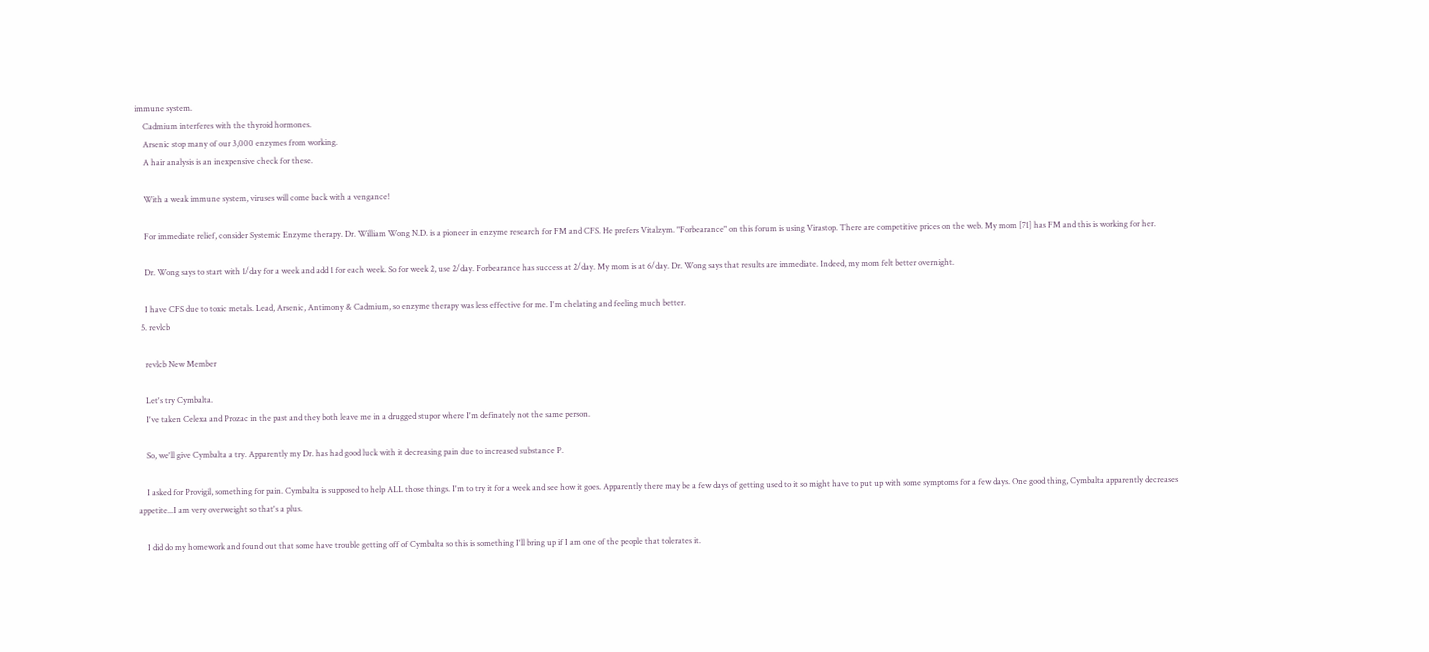immune system.
    Cadmium interferes with the thyroid hormones.
    Arsenic stop many of our 3,000 enzymes from working.
    A hair analysis is an inexpensive check for these.

    With a weak immune system, viruses will come back with a vengance!

    For immediate relief, consider Systemic Enzyme therapy. Dr. William Wong N.D. is a pioneer in enzyme research for FM and CFS. He prefers Vitalzym. "Forbearance" on this forum is using Virastop. There are competitive prices on the web. My mom [71] has FM and this is working for her.

    Dr. Wong says to start with 1/day for a week and add 1 for each week. So for week 2, use 2/day. Forbearance has success at 2/day. My mom is at 6/day. Dr. Wong says that results are immediate. Indeed, my mom felt better overnight.

    I have CFS due to toxic metals. Lead, Arsenic, Antimony & Cadmium, so enzyme therapy was less effective for me. I'm chelating and feeling much better.
  5. revlcb

    revlcb New Member

    Let's try Cymbalta.
    I've taken Celexa and Prozac in the past and they both leave me in a drugged stupor where I'm definately not the same person.

    So, we'll give Cymbalta a try. Apparently my Dr. has had good luck with it decreasing pain due to increased substance P.

    I asked for Provigil, something for pain. Cymbalta is supposed to help ALL those things. I'm to try it for a week and see how it goes. Apparently there may be a few days of getting used to it so might have to put up with some symptoms for a few days. One good thing, Cymbalta apparently decreases appetite...I am very overweight so that's a plus.

    I did do my homework and found out that some have trouble getting off of Cymbalta so this is something I'll bring up if I am one of the people that tolerates it.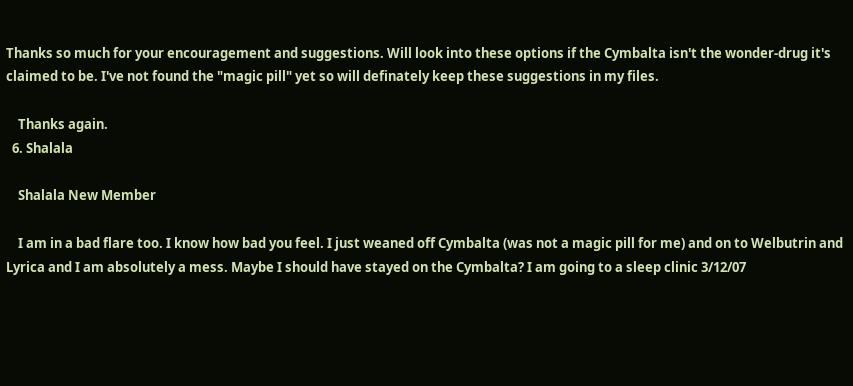Thanks so much for your encouragement and suggestions. Will look into these options if the Cymbalta isn't the wonder-drug it's claimed to be. I've not found the "magic pill" yet so will definately keep these suggestions in my files.

    Thanks again.
  6. Shalala

    Shalala New Member

    I am in a bad flare too. I know how bad you feel. I just weaned off Cymbalta (was not a magic pill for me) and on to Welbutrin and Lyrica and I am absolutely a mess. Maybe I should have stayed on the Cymbalta? I am going to a sleep clinic 3/12/07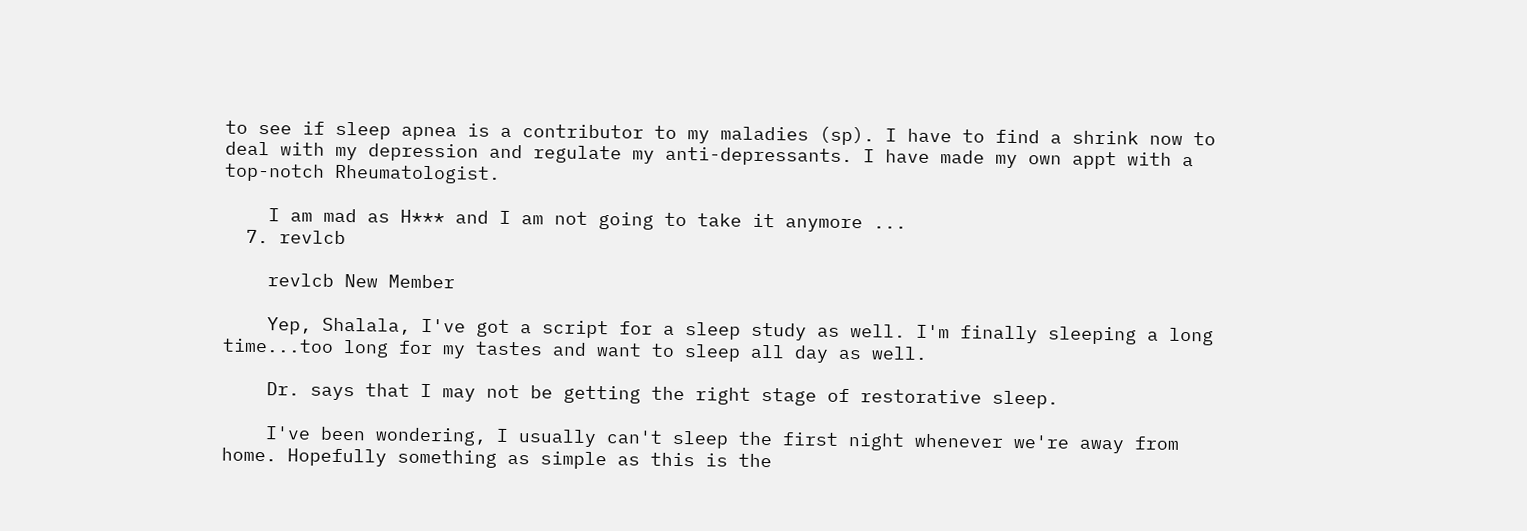to see if sleep apnea is a contributor to my maladies (sp). I have to find a shrink now to deal with my depression and regulate my anti-depressants. I have made my own appt with a top-notch Rheumatologist.

    I am mad as H*** and I am not going to take it anymore ...
  7. revlcb

    revlcb New Member

    Yep, Shalala, I've got a script for a sleep study as well. I'm finally sleeping a long time...too long for my tastes and want to sleep all day as well.

    Dr. says that I may not be getting the right stage of restorative sleep.

    I've been wondering, I usually can't sleep the first night whenever we're away from home. Hopefully something as simple as this is the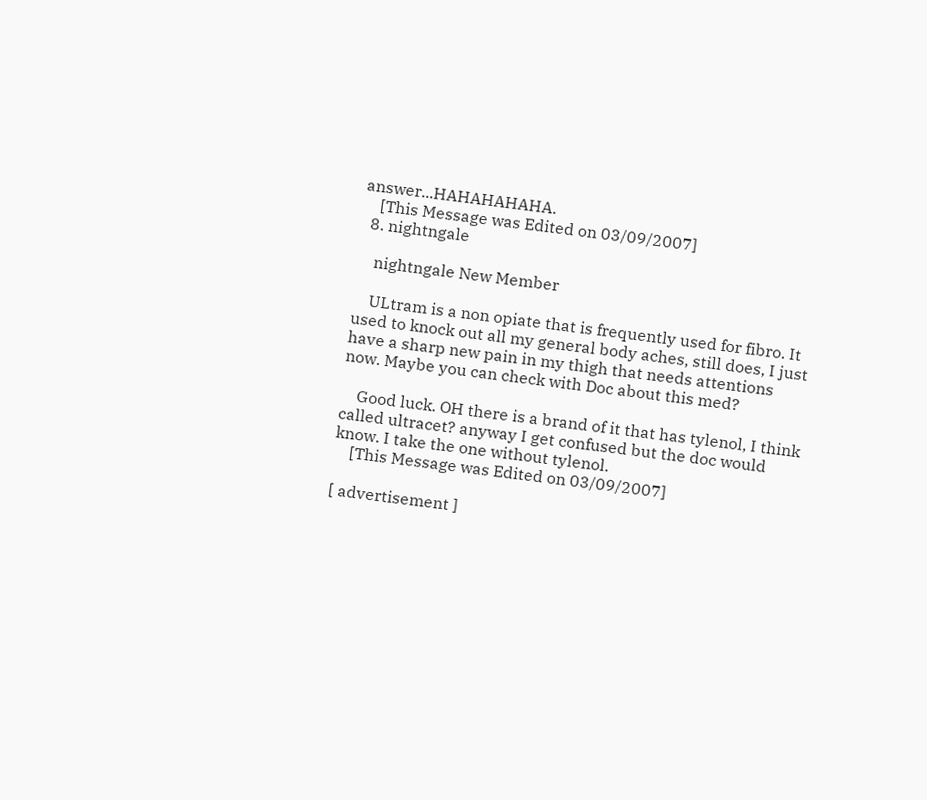answer...HAHAHAHAHA.
    [This Message was Edited on 03/09/2007]
  8. nightngale

    nightngale New Member

    ULtram is a non opiate that is frequently used for fibro. It used to knock out all my general body aches, still does, I just have a sharp new pain in my thigh that needs attentions now. Maybe you can check with Doc about this med?

    Good luck. OH there is a brand of it that has tylenol, I think called ultracet? anyway I get confused but the doc would know. I take the one without tylenol.
    [This Message was Edited on 03/09/2007]

[ advertisement ]